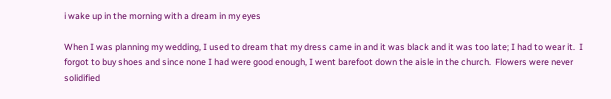i wake up in the morning with a dream in my eyes

When I was planning my wedding, I used to dream that my dress came in and it was black and it was too late; I had to wear it.  I forgot to buy shoes and since none I had were good enough, I went barefoot down the aisle in the church.  Flowers were never solidified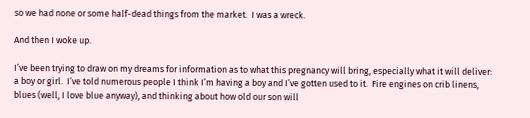so we had none or some half-dead things from the market.  I was a wreck.

And then I woke up.

I’ve been trying to draw on my dreams for information as to what this pregnancy will bring, especially what it will deliver: a boy or girl.  I’ve told numerous people I think I’m having a boy and I’ve gotten used to it.  Fire engines on crib linens, blues (well, I love blue anyway), and thinking about how old our son will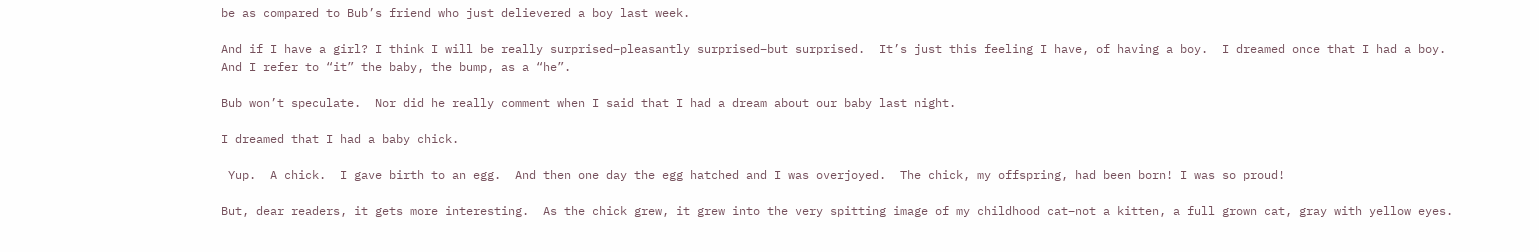be as compared to Bub’s friend who just delievered a boy last week.

And if I have a girl? I think I will be really surprised–pleasantly surprised–but surprised.  It’s just this feeling I have, of having a boy.  I dreamed once that I had a boy.  And I refer to “it” the baby, the bump, as a “he”.

Bub won’t speculate.  Nor did he really comment when I said that I had a dream about our baby last night.

I dreamed that I had a baby chick.

 Yup.  A chick.  I gave birth to an egg.  And then one day the egg hatched and I was overjoyed.  The chick, my offspring, had been born! I was so proud!

But, dear readers, it gets more interesting.  As the chick grew, it grew into the very spitting image of my childhood cat–not a kitten, a full grown cat, gray with yellow eyes.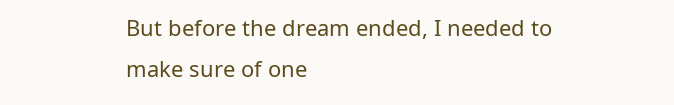But before the dream ended, I needed to make sure of one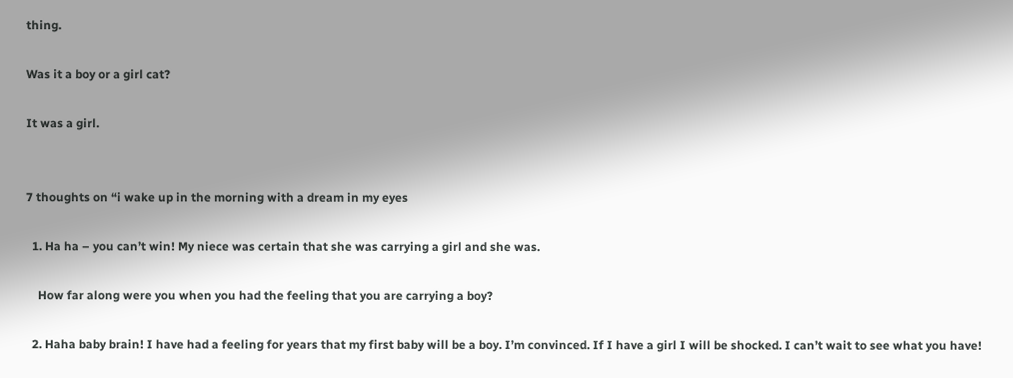thing.

Was it a boy or a girl cat?

It was a girl.


7 thoughts on “i wake up in the morning with a dream in my eyes

  1. Ha ha – you can’t win! My niece was certain that she was carrying a girl and she was.

    How far along were you when you had the feeling that you are carrying a boy?

  2. Haha baby brain! I have had a feeling for years that my first baby will be a boy. I’m convinced. If I have a girl I will be shocked. I can’t wait to see what you have!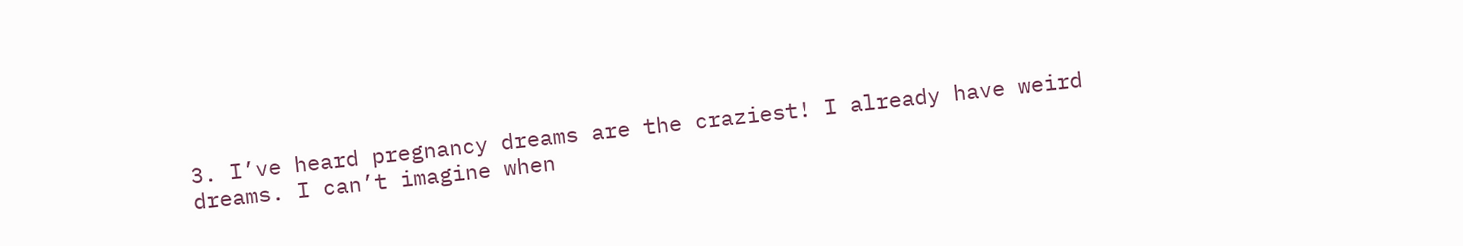3. I’ve heard pregnancy dreams are the craziest! I already have weird dreams. I can’t imagine when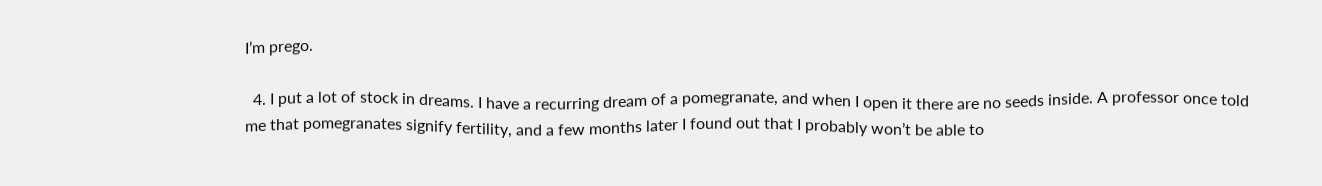I’m prego.

  4. I put a lot of stock in dreams. I have a recurring dream of a pomegranate, and when I open it there are no seeds inside. A professor once told me that pomegranates signify fertility, and a few months later I found out that I probably won’t be able to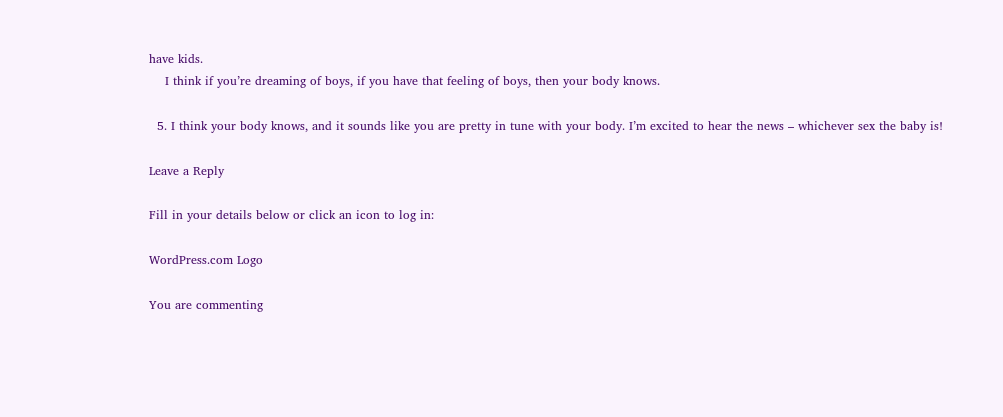have kids.
    I think if you’re dreaming of boys, if you have that feeling of boys, then your body knows.

  5. I think your body knows, and it sounds like you are pretty in tune with your body. I’m excited to hear the news – whichever sex the baby is!

Leave a Reply

Fill in your details below or click an icon to log in:

WordPress.com Logo

You are commenting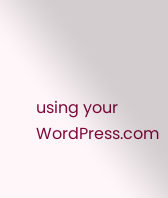using your WordPress.com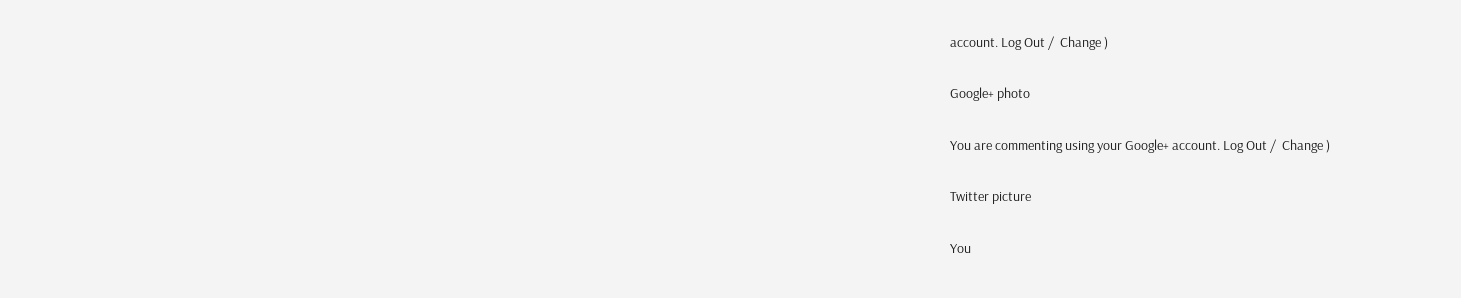account. Log Out /  Change )

Google+ photo

You are commenting using your Google+ account. Log Out /  Change )

Twitter picture

You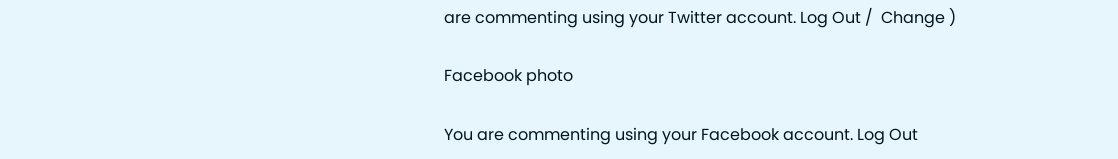are commenting using your Twitter account. Log Out /  Change )

Facebook photo

You are commenting using your Facebook account. Log Out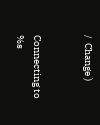/  Change )


Connecting to %s